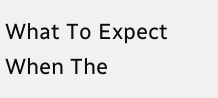What To Expect When The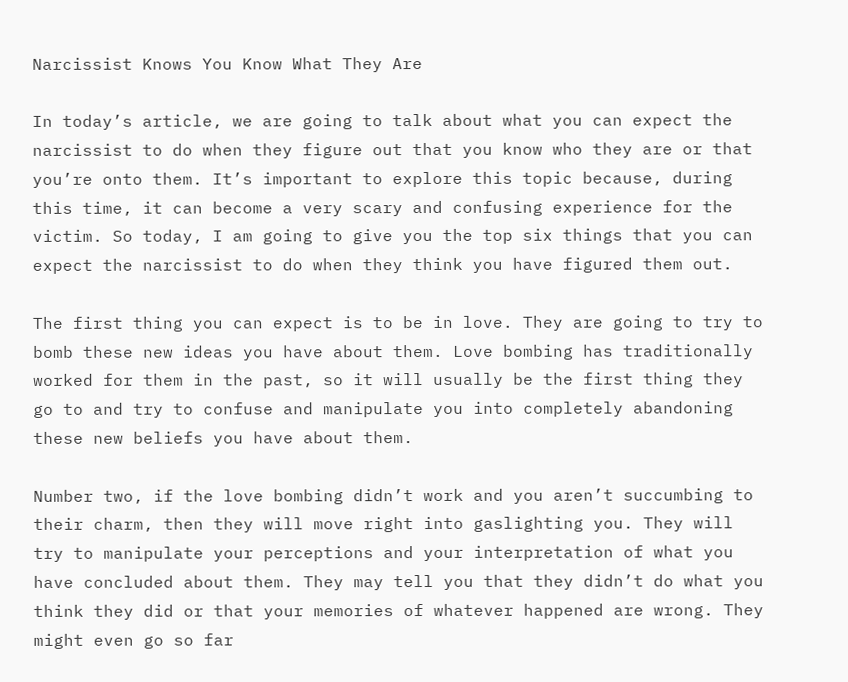Narcissist Knows You Know What They Are

In today’s article, we are going to talk about what you can expect the narcissist to do when they figure out that you know who they are or that you’re onto them. It’s important to explore this topic because, during this time, it can become a very scary and confusing experience for the victim. So today, I am going to give you the top six things that you can expect the narcissist to do when they think you have figured them out.

The first thing you can expect is to be in love. They are going to try to bomb these new ideas you have about them. Love bombing has traditionally worked for them in the past, so it will usually be the first thing they go to and try to confuse and manipulate you into completely abandoning these new beliefs you have about them.

Number two, if the love bombing didn’t work and you aren’t succumbing to their charm, then they will move right into gaslighting you. They will try to manipulate your perceptions and your interpretation of what you have concluded about them. They may tell you that they didn’t do what you think they did or that your memories of whatever happened are wrong. They might even go so far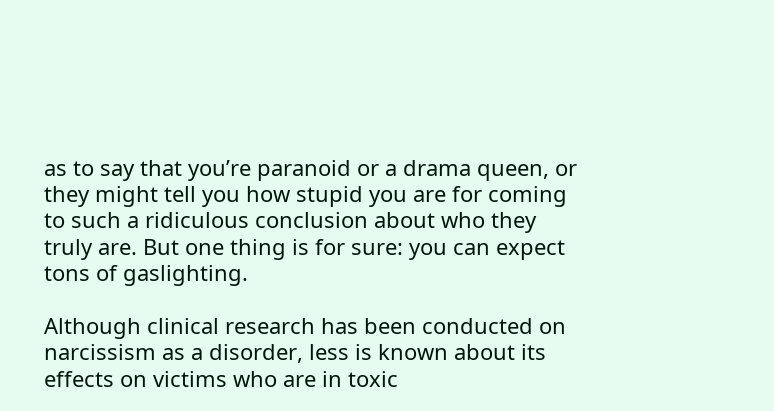as to say that you’re paranoid or a drama queen, or they might tell you how stupid you are for coming to such a ridiculous conclusion about who they truly are. But one thing is for sure: you can expect tons of gaslighting.

Although clinical research has been conducted on narcissism as a disorder, less is known about its effects on victims who are in toxic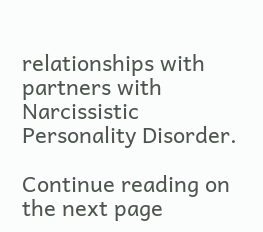relationships with partners with Narcissistic
Personality Disorder.

Continue reading on the next page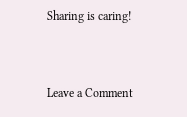Sharing is caring!


Leave a Comment